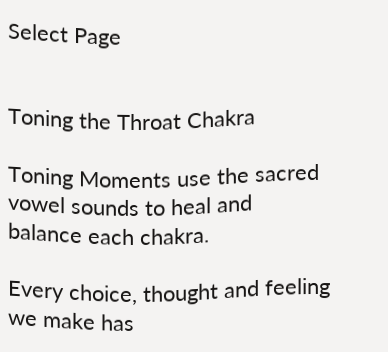Select Page


Toning the Throat Chakra

Toning Moments use the sacred vowel sounds to heal and balance each chakra.

Every choice, thought and feeling we make has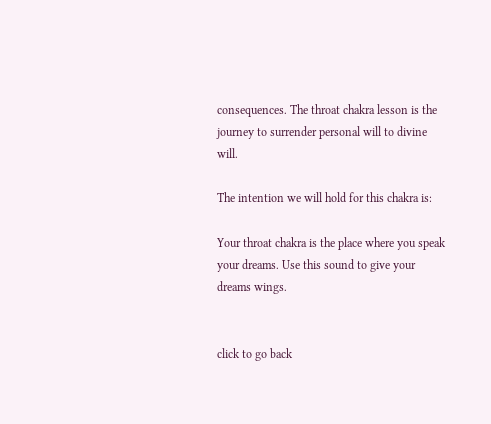consequences. The throat chakra lesson is the journey to surrender personal will to divine will.

The intention we will hold for this chakra is:

Your throat chakra is the place where you speak your dreams. Use this sound to give your dreams wings.


click to go back